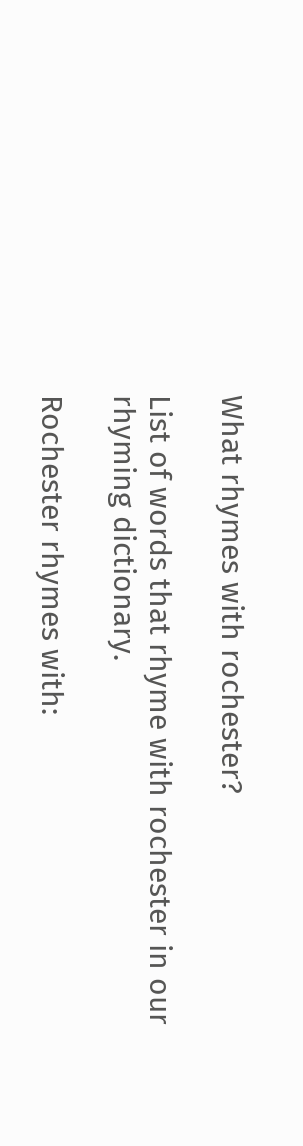What rhymes with rochester?

List of words that rhyme with rochester in our rhyming dictionary.

Rochester rhymes with: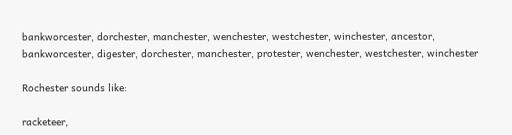bankworcester, dorchester, manchester, wenchester, westchester, winchester, ancestor, bankworcester, digester, dorchester, manchester, protester, wenchester, westchester, winchester

Rochester sounds like:

racketeer,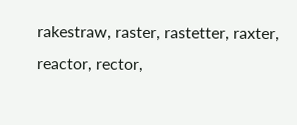rakestraw, raster, rastetter, raxter, reactor, rector,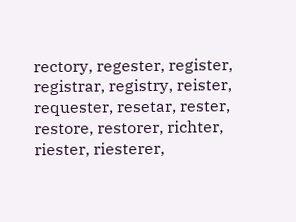rectory, regester, register, registrar, registry, reister, requester, resetar, rester, restore, restorer, richter, riester, riesterer,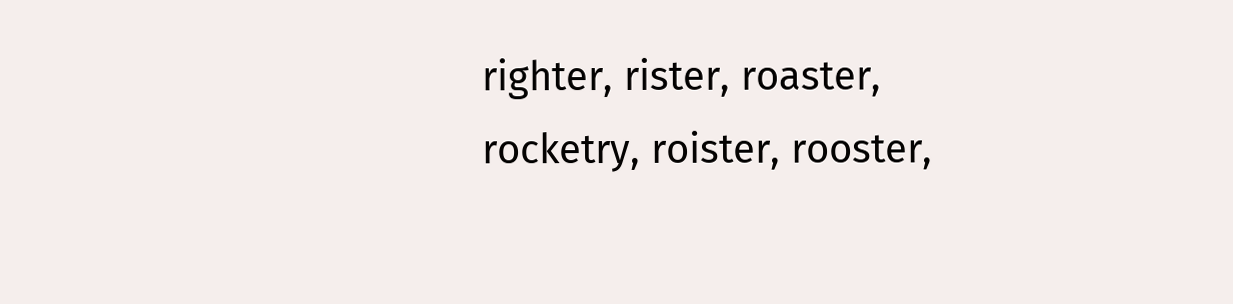righter, rister, roaster, rocketry, roister, rooster,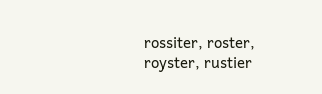rossiter, roster, royster, rustier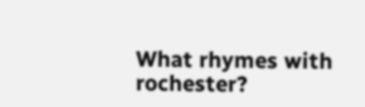What rhymes with rochester?